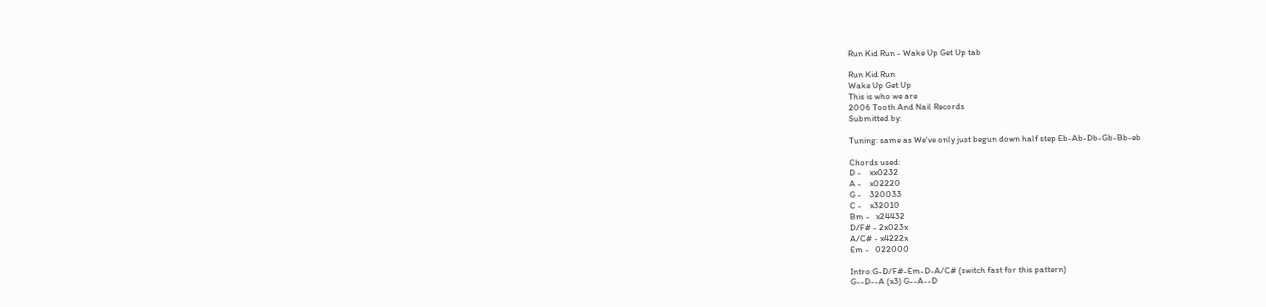Run Kid Run - Wake Up Get Up tab

Run Kid Run
Wake Up Get Up
This is who we are
2006 Tooth And Nail Records
Submitted by:

Tuning: same as We've only just begun down half step Eb-Ab-Db-Gb-Bb-eb

Chords used:
D -    xx0232
A -    x02220
G -    320033
C -    x32010
Bm -   x24432
D/F# - 2x023x
A/C# - x4222x
Em -   022000

Intro:G-D/F#-Em-D-A/C# (switch fast for this pattern)
G--D--A (x3) G--A--D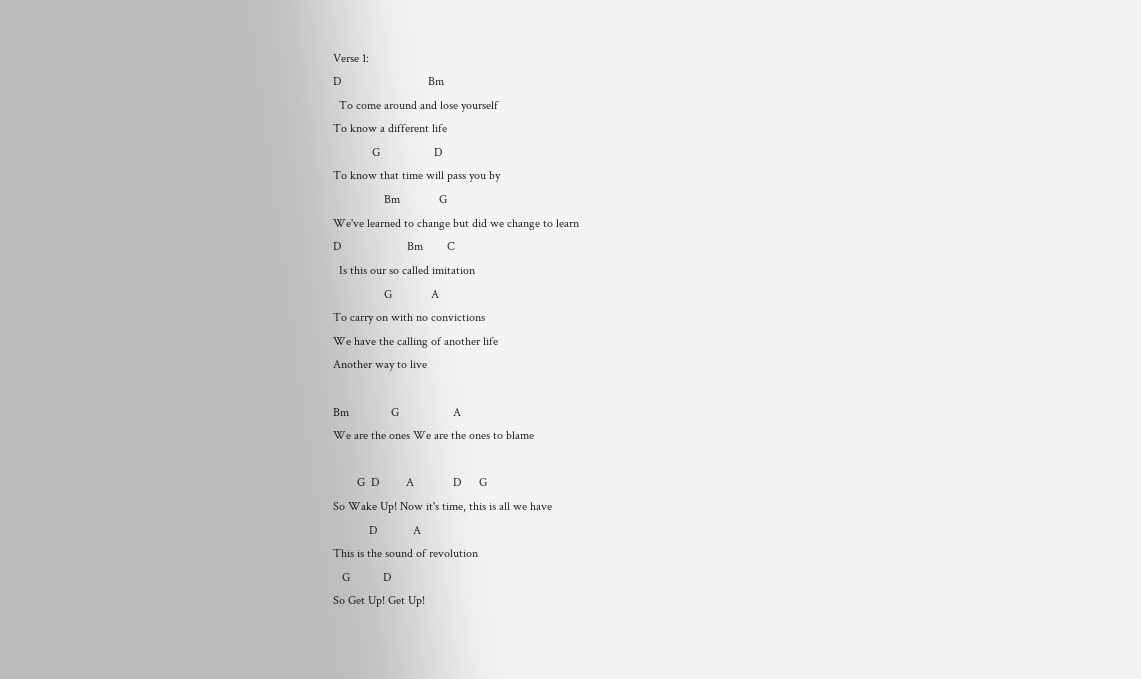Verse 1:
D                             Bm
  To come around and lose yourself
To know a different life
             G                  D
To know that time will pass you by
                 Bm             G
We've learned to change but did we change to learn
D                      Bm        C
  Is this our so called imitation
                 G             A
To carry on with no convictions
We have the calling of another life
Another way to live

Bm              G                  A
We are the ones We are the ones to blame

        G  D         A             D      G
So Wake Up! Now it's time, this is all we have
            D            A
This is the sound of revolution
   G           D
So Get Up! Get Up!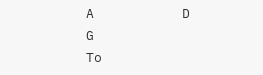A           D       G
To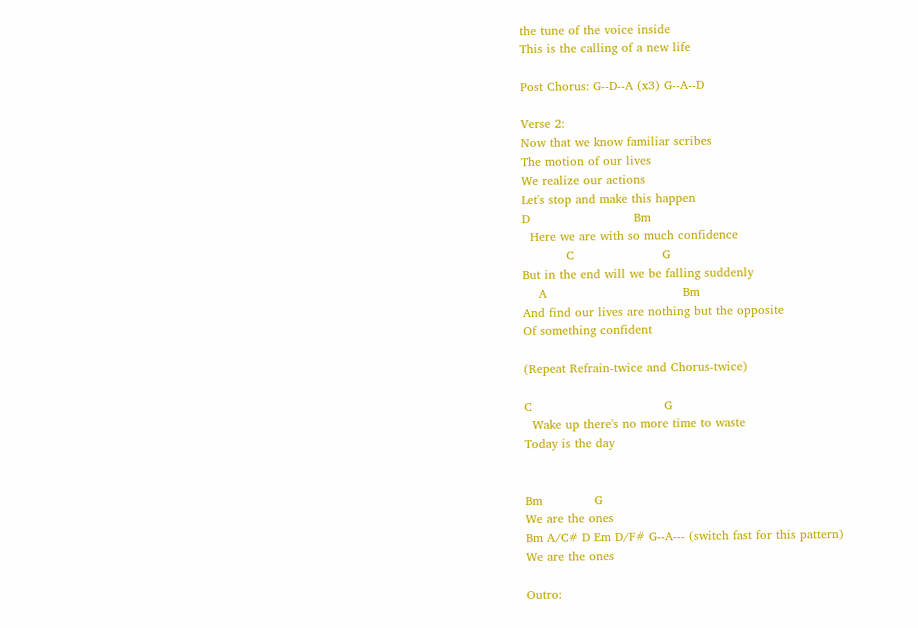the tune of the voice inside
This is the calling of a new life

Post Chorus: G--D--A (x3) G--A--D

Verse 2:
Now that we know familiar scribes
The motion of our lives
We realize our actions
Let's stop and make this happen
D                          Bm
  Here we are with so much confidence
           C                      G
But in the end will we be falling suddenly
    A                                  Bm
And find our lives are nothing but the opposite
Of something confident

(Repeat Refrain-twice and Chorus-twice)

C                                 G
  Wake up there's no more time to waste
Today is the day


Bm             G
We are the ones
Bm A/C# D Em D/F# G--A--- (switch fast for this pattern)
We are the ones

Outro: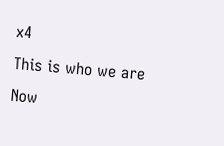x4
This is who we are
Now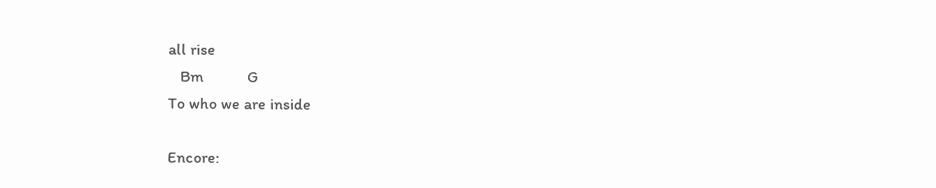all rise
   Bm           G
To who we are inside

Encore: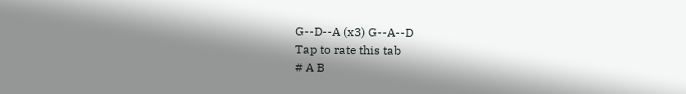G--D--A (x3) G--A--D
Tap to rate this tab
# A B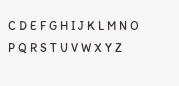C D E F G H I J K L M N O P Q R S T U V W X Y Z